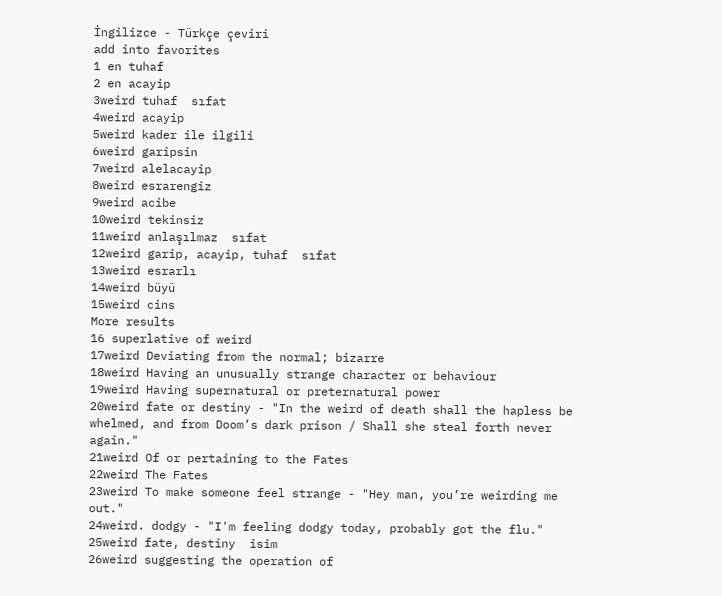İngilizce - Türkçe çeviri
add into favorites
1 en tuhaf
2 en acayip
3weird tuhaf  sıfat
4weird acayip
5weird kader ile ilgili
6weird garipsin
7weird alelacayip
8weird esrarengiz
9weird acibe
10weird tekinsiz
11weird anlaşılmaz  sıfat
12weird garip, acayip, tuhaf  sıfat
13weird esrarlı
14weird büyü
15weird cins
More results
16 superlative of weird
17weird Deviating from the normal; bizarre
18weird Having an unusually strange character or behaviour
19weird Having supernatural or preternatural power
20weird fate or destiny - "In the weird of death shall the hapless be whelmed, and from Doom’s dark prison / Shall she steal forth never again."
21weird Of or pertaining to the Fates
22weird The Fates
23weird To make someone feel strange - "Hey man, you’re weirding me out."
24weird. dodgy - "I'm feeling dodgy today, probably got the flu."
25weird fate, destiny  isim
26weird suggesting the operation of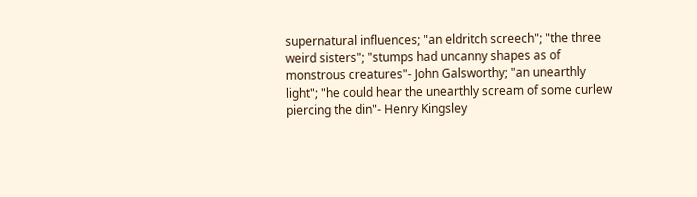supernatural influences; "an eldritch screech"; "the three weird sisters"; "stumps had uncanny shapes as of monstrous creatures"- John Galsworthy; "an unearthly light"; "he could hear the unearthly scream of some curlew piercing the din"- Henry Kingsley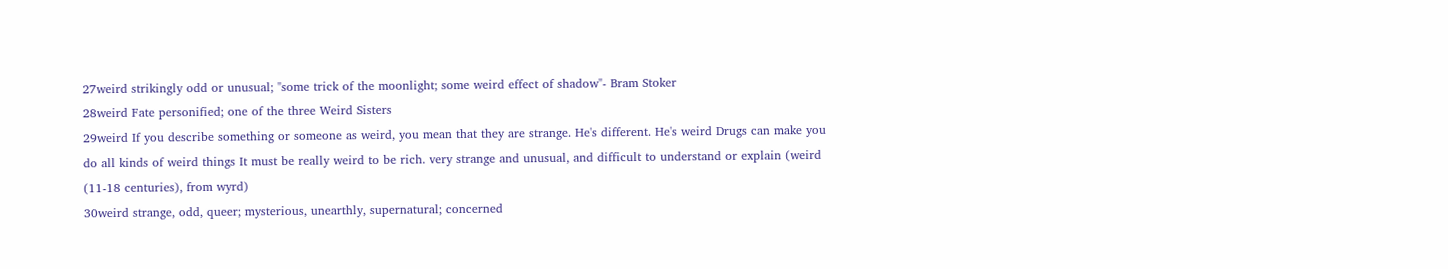27weird strikingly odd or unusual; "some trick of the moonlight; some weird effect of shadow"- Bram Stoker
28weird Fate personified; one of the three Weird Sisters
29weird If you describe something or someone as weird, you mean that they are strange. He's different. He's weird Drugs can make you do all kinds of weird things It must be really weird to be rich. very strange and unusual, and difficult to understand or explain (weird (11-18 centuries), from wyrd)
30weird strange, odd, queer; mysterious, unearthly, supernatural; concerned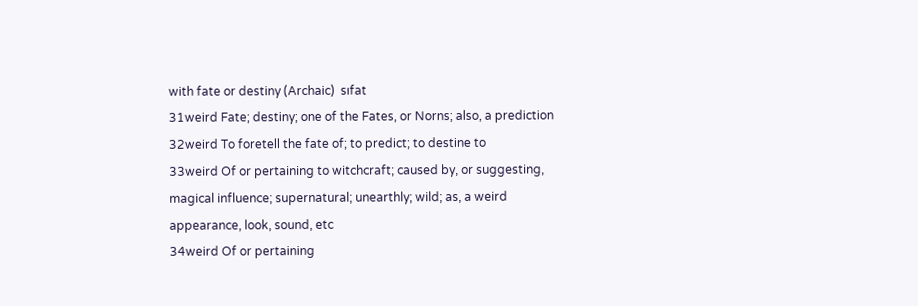with fate or destiny (Archaic)  sıfat
31weird Fate; destiny; one of the Fates, or Norns; also, a prediction
32weird To foretell the fate of; to predict; to destine to
33weird Of or pertaining to witchcraft; caused by, or suggesting, magical influence; supernatural; unearthly; wild; as, a weird appearance, look, sound, etc
34weird Of or pertaining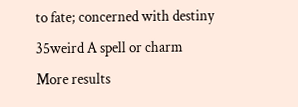to fate; concerned with destiny
35weird A spell or charm
More results